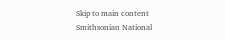Skip to main content
Smithsonian National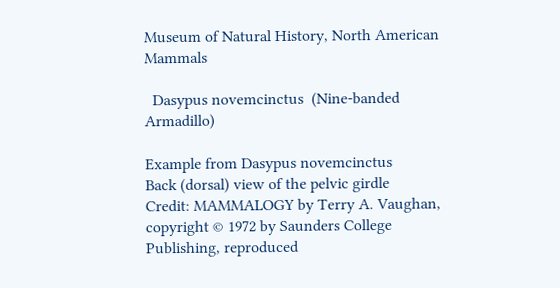Museum of Natural History, North American Mammals

  Dasypus novemcinctus  (Nine-banded Armadillo)

Example from Dasypus novemcinctus
Back (dorsal) view of the pelvic girdle
Credit: MAMMALOGY by Terry A. Vaughan, copyright © 1972 by Saunders College Publishing, reproduced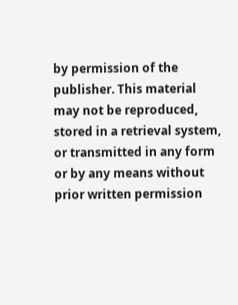by permission of the publisher. This material may not be reproduced, stored in a retrieval system, or transmitted in any form or by any means without prior written permission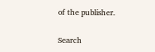of the publisher.

Search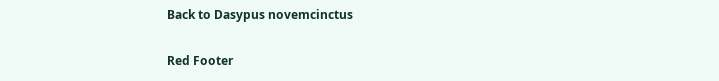Back to Dasypus novemcinctus

Red Footer